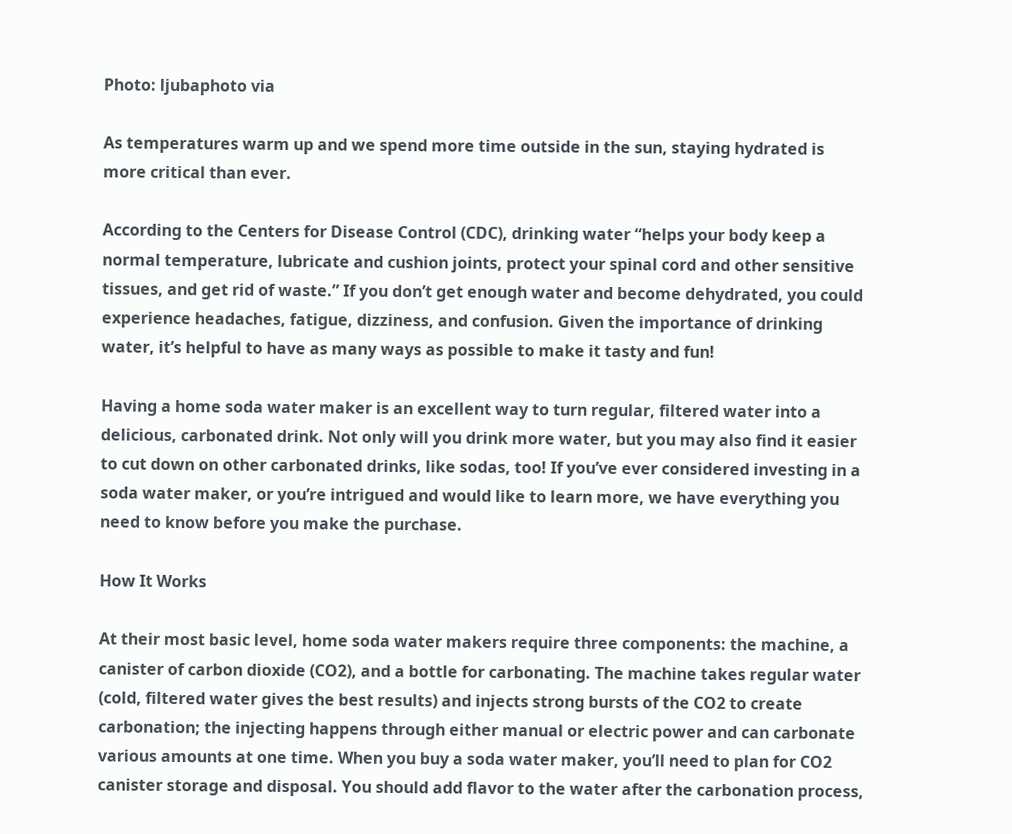Photo: ljubaphoto via

As temperatures warm up and we spend more time outside in the sun, staying hydrated is more critical than ever.

According to the Centers for Disease Control (CDC), drinking water “helps your body keep a normal temperature, lubricate and cushion joints, protect your spinal cord and other sensitive tissues, and get rid of waste.” If you don’t get enough water and become dehydrated, you could experience headaches, fatigue, dizziness, and confusion. Given the importance of drinking water, it’s helpful to have as many ways as possible to make it tasty and fun!

Having a home soda water maker is an excellent way to turn regular, filtered water into a delicious, carbonated drink. Not only will you drink more water, but you may also find it easier to cut down on other carbonated drinks, like sodas, too! If you’ve ever considered investing in a soda water maker, or you’re intrigued and would like to learn more, we have everything you need to know before you make the purchase.

How It Works

At their most basic level, home soda water makers require three components: the machine, a canister of carbon dioxide (CO2), and a bottle for carbonating. The machine takes regular water (cold, filtered water gives the best results) and injects strong bursts of the CO2 to create carbonation; the injecting happens through either manual or electric power and can carbonate various amounts at one time. When you buy a soda water maker, you’ll need to plan for CO2 canister storage and disposal. You should add flavor to the water after the carbonation process,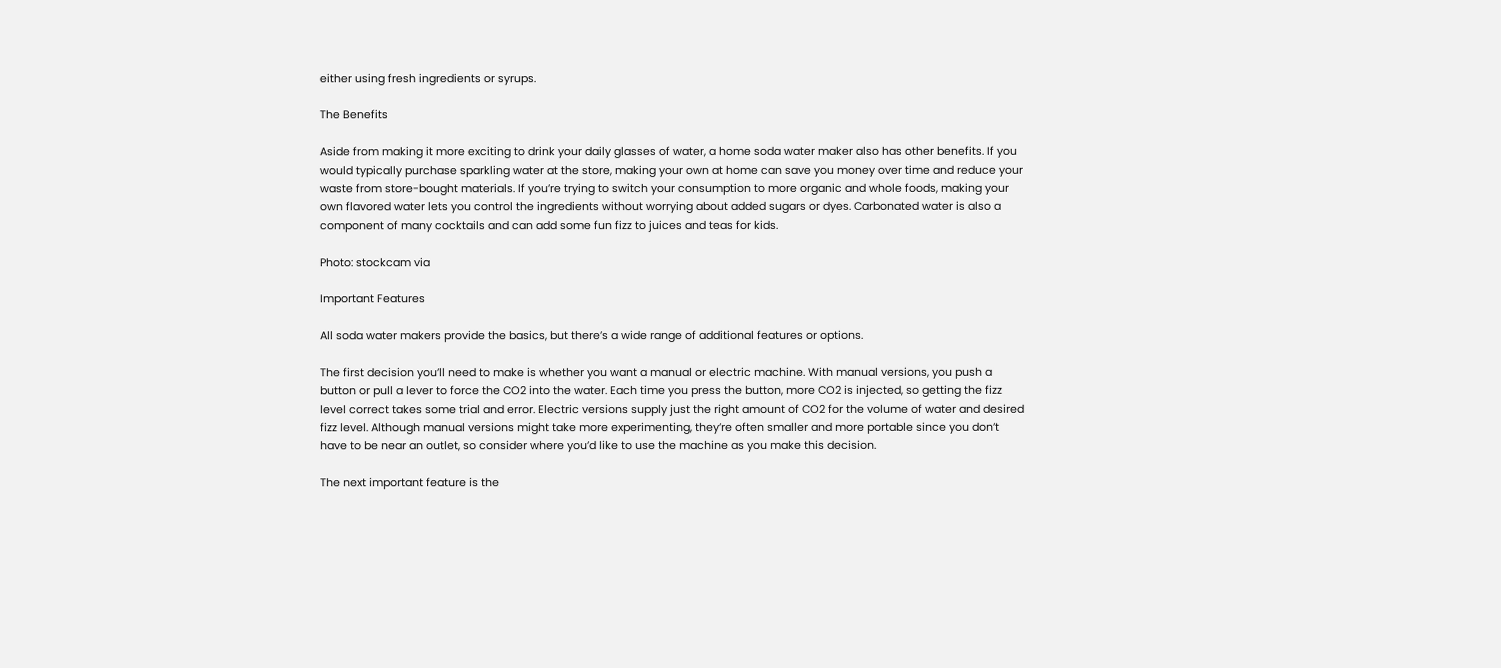either using fresh ingredients or syrups.

The Benefits

Aside from making it more exciting to drink your daily glasses of water, a home soda water maker also has other benefits. If you would typically purchase sparkling water at the store, making your own at home can save you money over time and reduce your waste from store-bought materials. If you’re trying to switch your consumption to more organic and whole foods, making your own flavored water lets you control the ingredients without worrying about added sugars or dyes. Carbonated water is also a component of many cocktails and can add some fun fizz to juices and teas for kids.

Photo: stockcam via

Important Features

All soda water makers provide the basics, but there’s a wide range of additional features or options.

The first decision you’ll need to make is whether you want a manual or electric machine. With manual versions, you push a button or pull a lever to force the CO2 into the water. Each time you press the button, more CO2 is injected, so getting the fizz level correct takes some trial and error. Electric versions supply just the right amount of CO2 for the volume of water and desired fizz level. Although manual versions might take more experimenting, they’re often smaller and more portable since you don’t have to be near an outlet, so consider where you’d like to use the machine as you make this decision.

The next important feature is the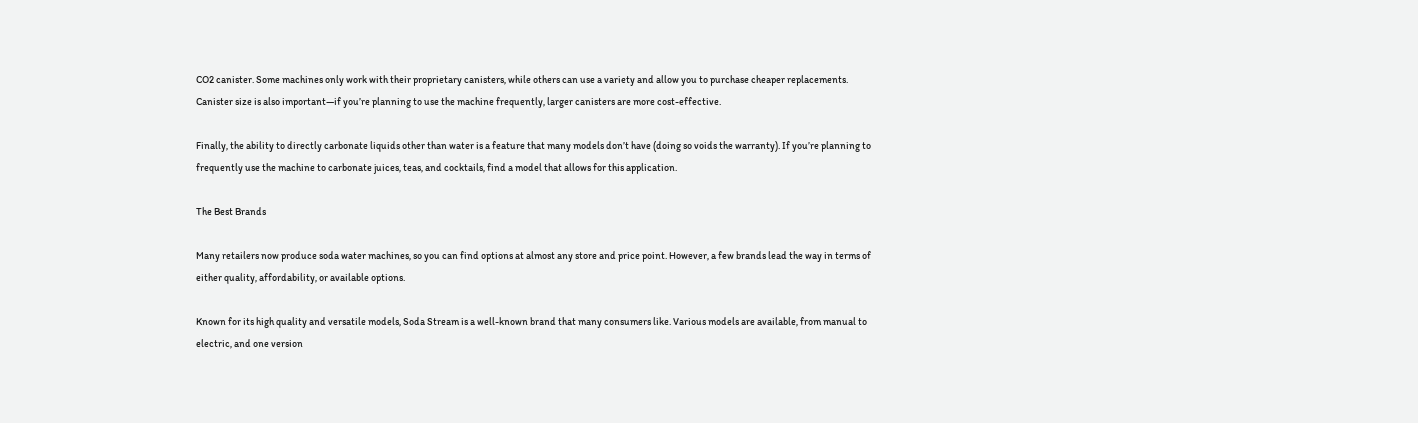CO2 canister. Some machines only work with their proprietary canisters, while others can use a variety and allow you to purchase cheaper replacements. Canister size is also important—if you’re planning to use the machine frequently, larger canisters are more cost-effective.

Finally, the ability to directly carbonate liquids other than water is a feature that many models don’t have (doing so voids the warranty). If you’re planning to frequently use the machine to carbonate juices, teas, and cocktails, find a model that allows for this application.

The Best Brands

Many retailers now produce soda water machines, so you can find options at almost any store and price point. However, a few brands lead the way in terms of either quality, affordability, or available options.

Known for its high quality and versatile models, Soda Stream is a well-known brand that many consumers like. Various models are available, from manual to electric, and one version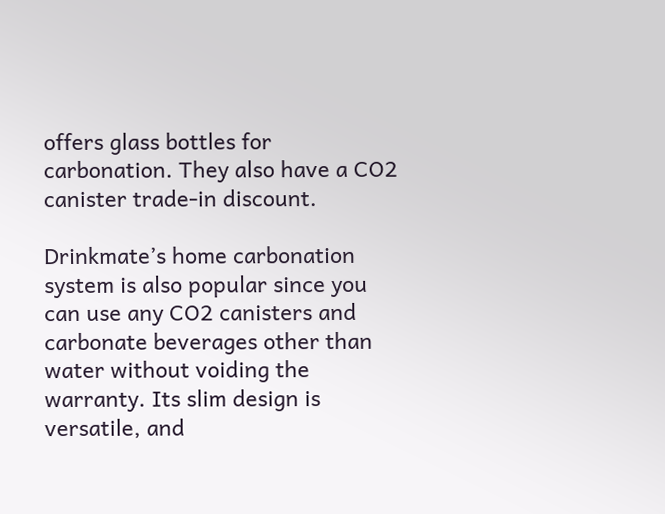offers glass bottles for carbonation. They also have a CO2 canister trade-in discount.

Drinkmate’s home carbonation system is also popular since you can use any CO2 canisters and carbonate beverages other than water without voiding the warranty. Its slim design is versatile, and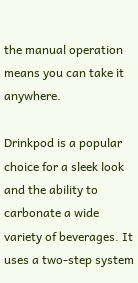the manual operation means you can take it anywhere.

Drinkpod is a popular choice for a sleek look and the ability to carbonate a wide variety of beverages. It uses a two-step system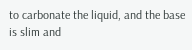to carbonate the liquid, and the base is slim and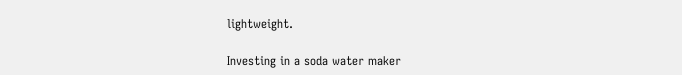lightweight.

Investing in a soda water maker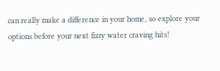can really make a difference in your home, so explore your options before your next fizzy water craving hits!